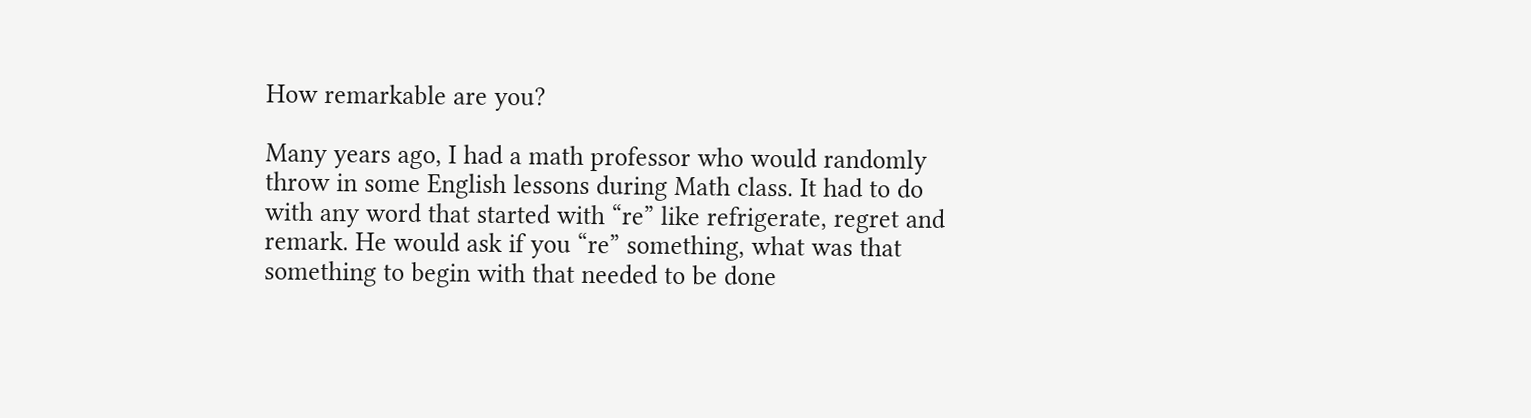How remarkable are you?

Many years ago, I had a math professor who would randomly throw in some English lessons during Math class. It had to do with any word that started with “re” like refrigerate, regret and remark. He would ask if you “re” something, what was that something to begin with that needed to be done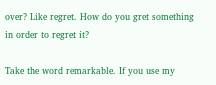over? Like regret. How do you gret something in order to regret it?

Take the word remarkable. If you use my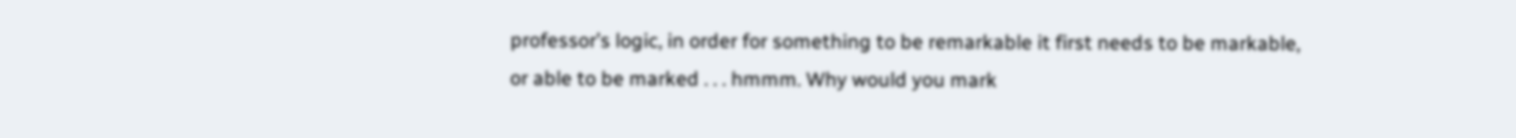professor’s logic, in order for something to be remarkable it first needs to be markable, or able to be marked . . . hmmm. Why would you mark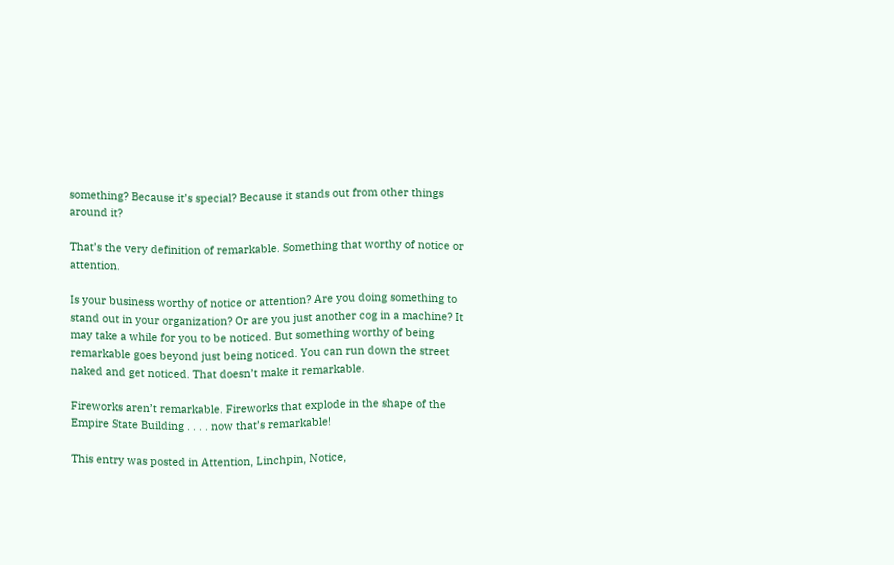something? Because it’s special? Because it stands out from other things around it?

That’s the very definition of remarkable. Something that worthy of notice or attention.

Is your business worthy of notice or attention? Are you doing something to stand out in your organization? Or are you just another cog in a machine? It may take a while for you to be noticed. But something worthy of being remarkable goes beyond just being noticed. You can run down the street naked and get noticed. That doesn’t make it remarkable.

Fireworks aren’t remarkable. Fireworks that explode in the shape of the Empire State Building . . . . now that’s remarkable!

This entry was posted in Attention, Linchpin, Notice,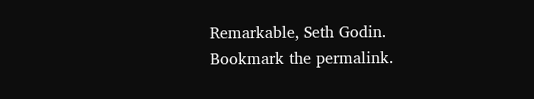Remarkable, Seth Godin. Bookmark the permalink.